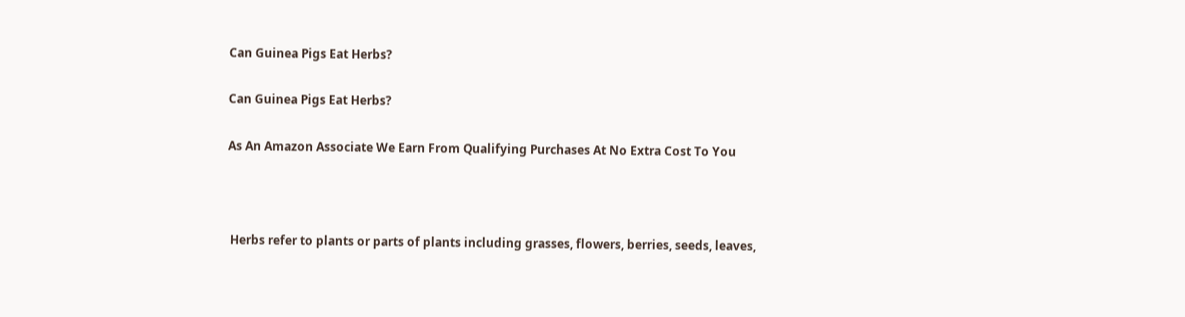Can Guinea Pigs Eat Herbs?

Can Guinea Pigs Eat Herbs?

As An Amazon Associate We Earn From Qualifying Purchases At No Extra Cost To You



 Herbs refer to plants or parts of plants including grasses, flowers, berries, seeds, leaves,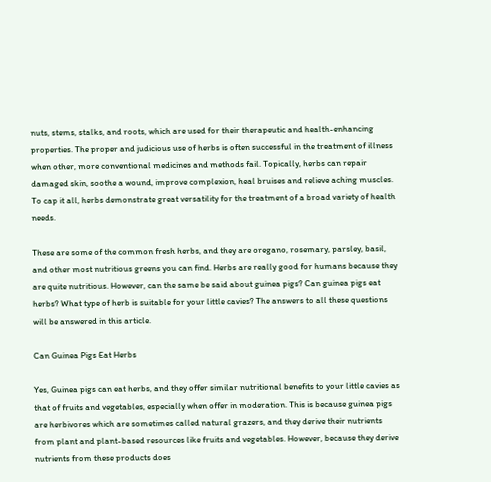nuts, stems, stalks, and roots, which are used for their therapeutic and health-enhancing properties. The proper and judicious use of herbs is often successful in the treatment of illness when other, more conventional medicines and methods fail. Topically, herbs can repair damaged skin, soothe a wound, improve complexion, heal bruises and relieve aching muscles. To cap it all, herbs demonstrate great versatility for the treatment of a broad variety of health needs.

These are some of the common fresh herbs, and they are oregano, rosemary, parsley, basil, and other most nutritious greens you can find. Herbs are really good for humans because they are quite nutritious. However, can the same be said about guinea pigs? Can guinea pigs eat herbs? What type of herb is suitable for your little cavies? The answers to all these questions will be answered in this article.

Can Guinea Pigs Eat Herbs

Yes, Guinea pigs can eat herbs, and they offer similar nutritional benefits to your little cavies as that of fruits and vegetables, especially when offer in moderation. This is because guinea pigs are herbivores which are sometimes called natural grazers, and they derive their nutrients from plant and plant-based resources like fruits and vegetables. However, because they derive nutrients from these products does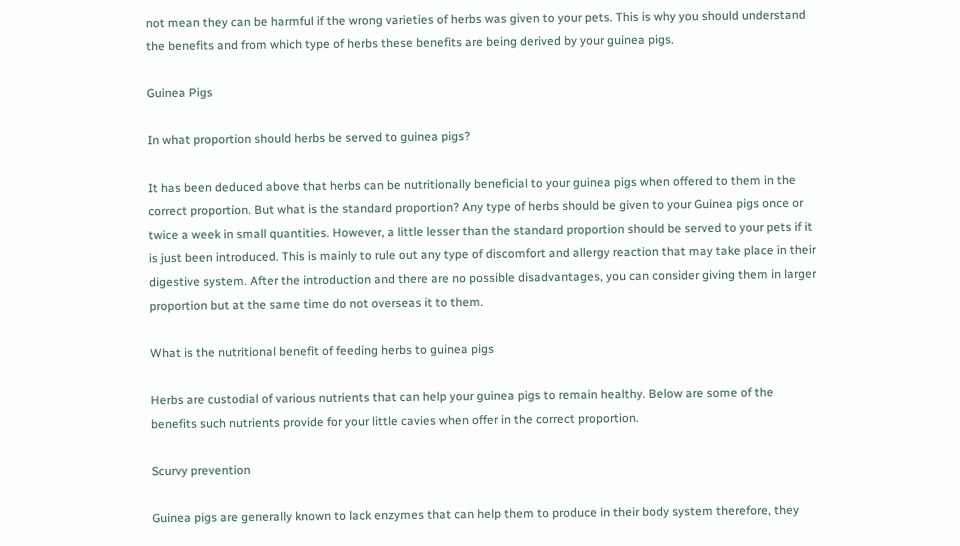not mean they can be harmful if the wrong varieties of herbs was given to your pets. This is why you should understand the benefits and from which type of herbs these benefits are being derived by your guinea pigs.

Guinea Pigs

In what proportion should herbs be served to guinea pigs?

It has been deduced above that herbs can be nutritionally beneficial to your guinea pigs when offered to them in the correct proportion. But what is the standard proportion? Any type of herbs should be given to your Guinea pigs once or twice a week in small quantities. However, a little lesser than the standard proportion should be served to your pets if it is just been introduced. This is mainly to rule out any type of discomfort and allergy reaction that may take place in their digestive system. After the introduction and there are no possible disadvantages, you can consider giving them in larger proportion but at the same time do not overseas it to them.

What is the nutritional benefit of feeding herbs to guinea pigs

Herbs are custodial of various nutrients that can help your guinea pigs to remain healthy. Below are some of the benefits such nutrients provide for your little cavies when offer in the correct proportion.

Scurvy prevention

Guinea pigs are generally known to lack enzymes that can help them to produce in their body system therefore, they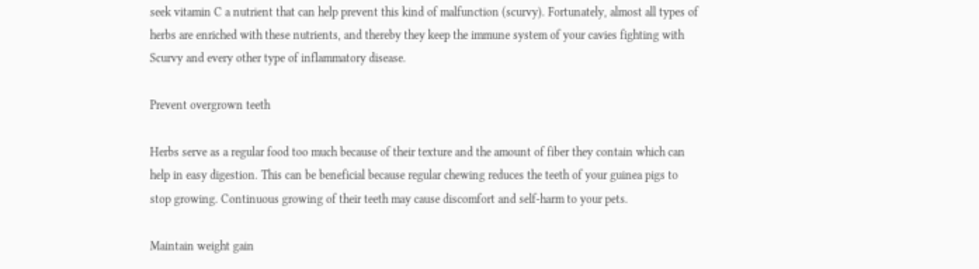seek vitamin C a nutrient that can help prevent this kind of malfunction (scurvy). Fortunately, almost all types of herbs are enriched with these nutrients, and thereby they keep the immune system of your cavies fighting with Scurvy and every other type of inflammatory disease.

Prevent overgrown teeth

Herbs serve as a regular food too much because of their texture and the amount of fiber they contain which can help in easy digestion. This can be beneficial because regular chewing reduces the teeth of your guinea pigs to stop growing. Continuous growing of their teeth may cause discomfort and self-harm to your pets.

Maintain weight gain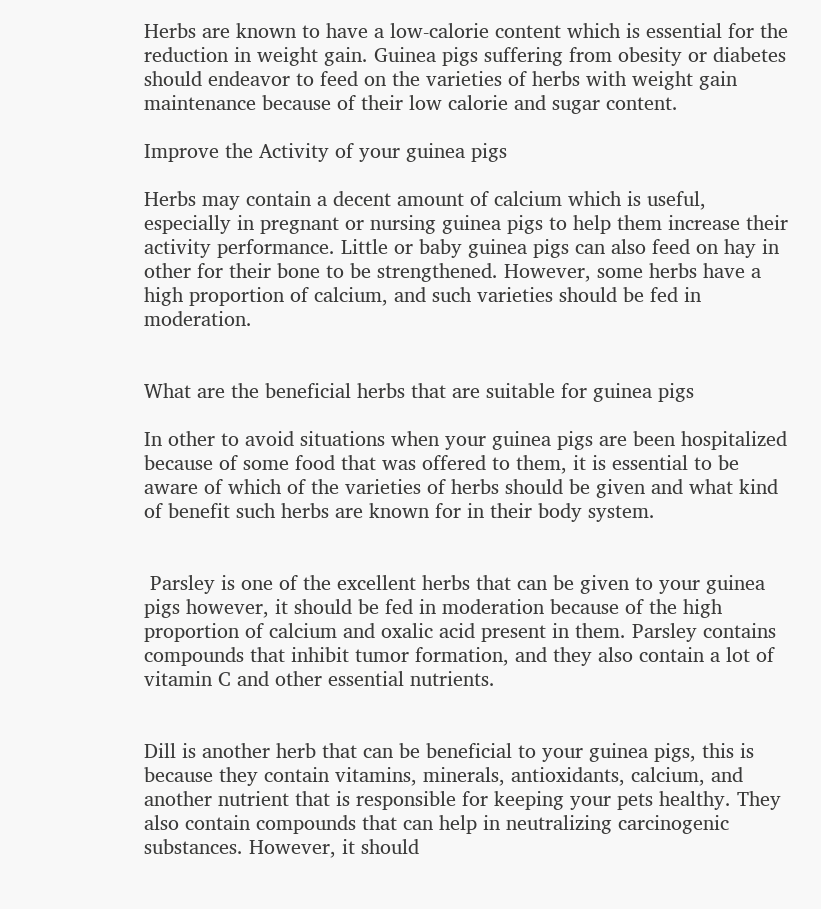Herbs are known to have a low-calorie content which is essential for the reduction in weight gain. Guinea pigs suffering from obesity or diabetes should endeavor to feed on the varieties of herbs with weight gain maintenance because of their low calorie and sugar content.

Improve the Activity of your guinea pigs

Herbs may contain a decent amount of calcium which is useful, especially in pregnant or nursing guinea pigs to help them increase their activity performance. Little or baby guinea pigs can also feed on hay in other for their bone to be strengthened. However, some herbs have a high proportion of calcium, and such varieties should be fed in moderation.


What are the beneficial herbs that are suitable for guinea pigs

In other to avoid situations when your guinea pigs are been hospitalized because of some food that was offered to them, it is essential to be aware of which of the varieties of herbs should be given and what kind of benefit such herbs are known for in their body system.


 Parsley is one of the excellent herbs that can be given to your guinea pigs however, it should be fed in moderation because of the high proportion of calcium and oxalic acid present in them. Parsley contains compounds that inhibit tumor formation, and they also contain a lot of vitamin C and other essential nutrients.


Dill is another herb that can be beneficial to your guinea pigs, this is because they contain vitamins, minerals, antioxidants, calcium, and another nutrient that is responsible for keeping your pets healthy. They also contain compounds that can help in neutralizing carcinogenic substances. However, it should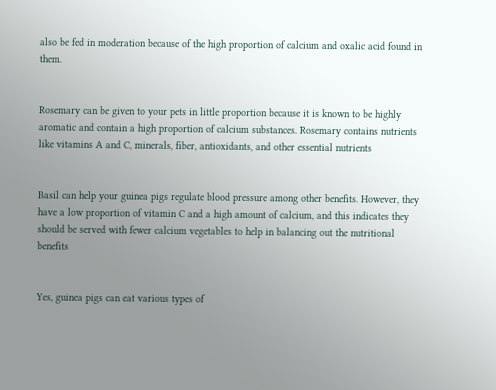also be fed in moderation because of the high proportion of calcium and oxalic acid found in them.


Rosemary can be given to your pets in little proportion because it is known to be highly aromatic and contain a high proportion of calcium substances. Rosemary contains nutrients like vitamins A and C, minerals, fiber, antioxidants, and other essential nutrients


Basil can help your guinea pigs regulate blood pressure among other benefits. However, they have a low proportion of vitamin C and a high amount of calcium, and this indicates they should be served with fewer calcium vegetables to help in balancing out the nutritional benefits


Yes, guinea pigs can eat various types of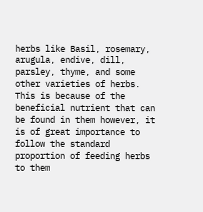herbs like Basil, rosemary, arugula, endive, dill, parsley, thyme, and some other varieties of herbs. This is because of the beneficial nutrient that can be found in them however, it is of great importance to follow the standard proportion of feeding herbs to them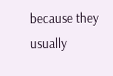because they usually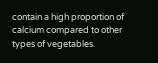contain a high proportion of calcium compared to other types of vegetables.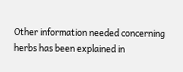Other information needed concerning herbs has been explained in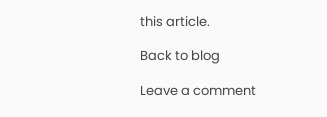this article.

Back to blog

Leave a comment